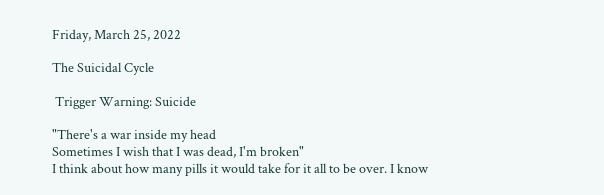Friday, March 25, 2022

The Suicidal Cycle

 Trigger Warning: Suicide

"There's a war inside my head
Sometimes I wish that I was dead, I'm broken"
I think about how many pills it would take for it all to be over. I know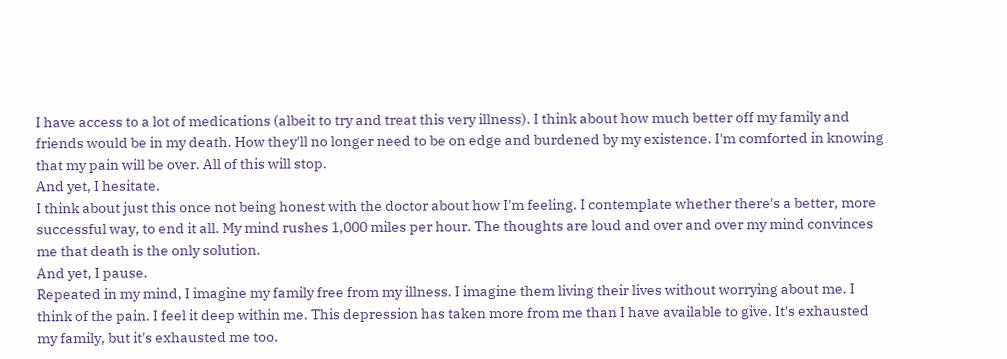I have access to a lot of medications (albeit to try and treat this very illness). I think about how much better off my family and friends would be in my death. How they'll no longer need to be on edge and burdened by my existence. I'm comforted in knowing that my pain will be over. All of this will stop.
And yet, I hesitate.
I think about just this once not being honest with the doctor about how I'm feeling. I contemplate whether there's a better, more successful way, to end it all. My mind rushes 1,000 miles per hour. The thoughts are loud and over and over my mind convinces me that death is the only solution.
And yet, I pause.
Repeated in my mind, I imagine my family free from my illness. I imagine them living their lives without worrying about me. I think of the pain. I feel it deep within me. This depression has taken more from me than I have available to give. It's exhausted my family, but it's exhausted me too.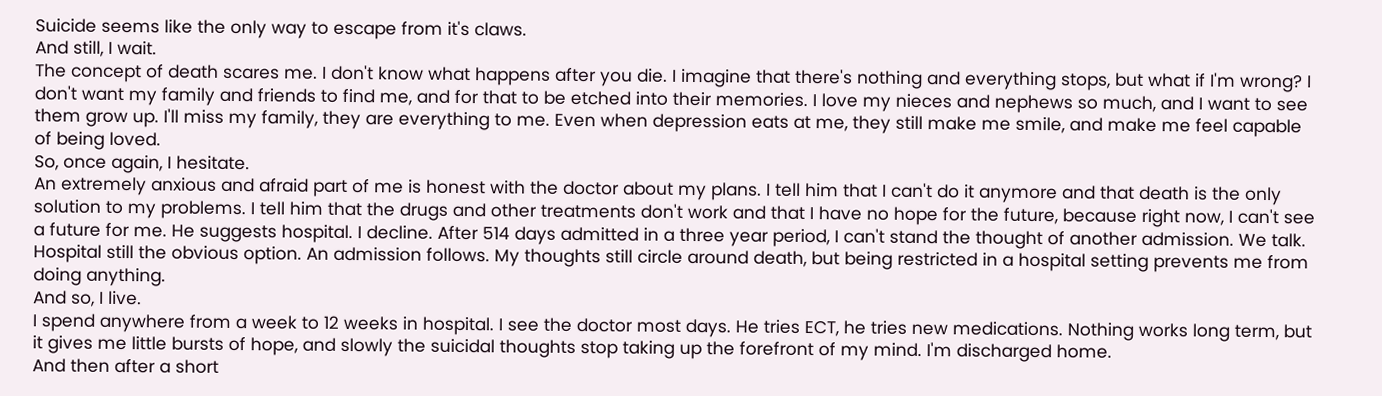Suicide seems like the only way to escape from it's claws.
And still, I wait.
The concept of death scares me. I don't know what happens after you die. I imagine that there's nothing and everything stops, but what if I'm wrong? I don't want my family and friends to find me, and for that to be etched into their memories. I love my nieces and nephews so much, and I want to see them grow up. I'll miss my family, they are everything to me. Even when depression eats at me, they still make me smile, and make me feel capable of being loved.
So, once again, I hesitate.
An extremely anxious and afraid part of me is honest with the doctor about my plans. I tell him that I can't do it anymore and that death is the only solution to my problems. I tell him that the drugs and other treatments don't work and that I have no hope for the future, because right now, I can't see a future for me. He suggests hospital. I decline. After 514 days admitted in a three year period, I can't stand the thought of another admission. We talk. Hospital still the obvious option. An admission follows. My thoughts still circle around death, but being restricted in a hospital setting prevents me from doing anything.
And so, I live.
I spend anywhere from a week to 12 weeks in hospital. I see the doctor most days. He tries ECT, he tries new medications. Nothing works long term, but it gives me little bursts of hope, and slowly the suicidal thoughts stop taking up the forefront of my mind. I'm discharged home.
And then after a short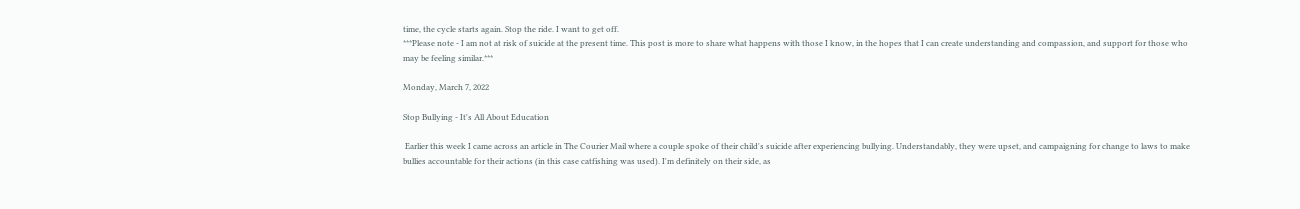time, the cycle starts again. Stop the ride. I want to get off.
***Please note - I am not at risk of suicide at the present time. This post is more to share what happens with those I know, in the hopes that I can create understanding and compassion, and support for those who may be feeling similar.***

Monday, March 7, 2022

Stop Bullying - It's All About Education

 Earlier this week I came across an article in The Courier Mail where a couple spoke of their child's suicide after experiencing bullying. Understandably, they were upset, and campaigning for change to laws to make bullies accountable for their actions (in this case catfishing was used). I'm definitely on their side, as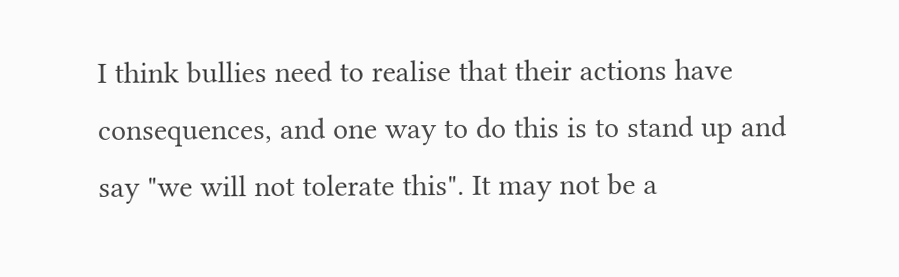I think bullies need to realise that their actions have consequences, and one way to do this is to stand up and say "we will not tolerate this". It may not be a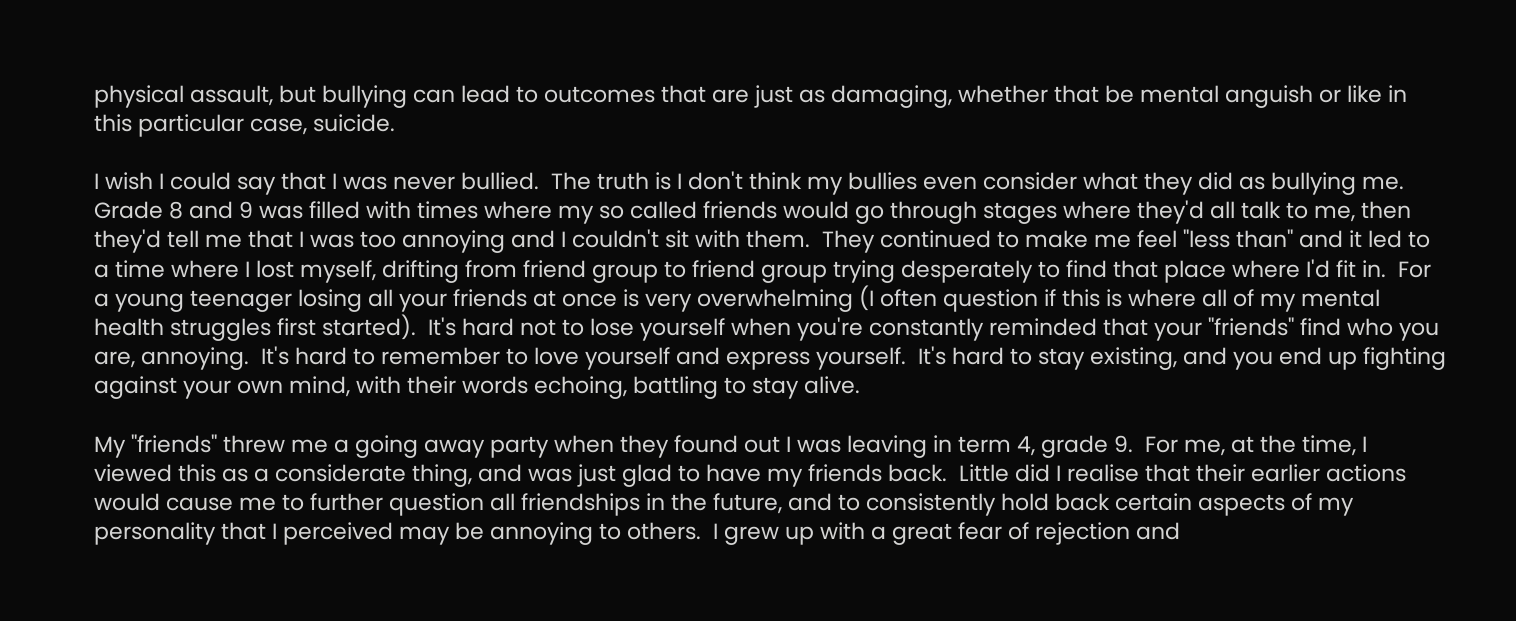physical assault, but bullying can lead to outcomes that are just as damaging, whether that be mental anguish or like in this particular case, suicide.

I wish I could say that I was never bullied.  The truth is I don't think my bullies even consider what they did as bullying me.  Grade 8 and 9 was filled with times where my so called friends would go through stages where they'd all talk to me, then they'd tell me that I was too annoying and I couldn't sit with them.  They continued to make me feel "less than" and it led to a time where I lost myself, drifting from friend group to friend group trying desperately to find that place where I'd fit in.  For a young teenager losing all your friends at once is very overwhelming (I often question if this is where all of my mental health struggles first started).  It's hard not to lose yourself when you're constantly reminded that your "friends" find who you are, annoying.  It's hard to remember to love yourself and express yourself.  It's hard to stay existing, and you end up fighting against your own mind, with their words echoing, battling to stay alive.

My "friends" threw me a going away party when they found out I was leaving in term 4, grade 9.  For me, at the time, I viewed this as a considerate thing, and was just glad to have my friends back.  Little did I realise that their earlier actions would cause me to further question all friendships in the future, and to consistently hold back certain aspects of my personality that I perceived may be annoying to others.  I grew up with a great fear of rejection and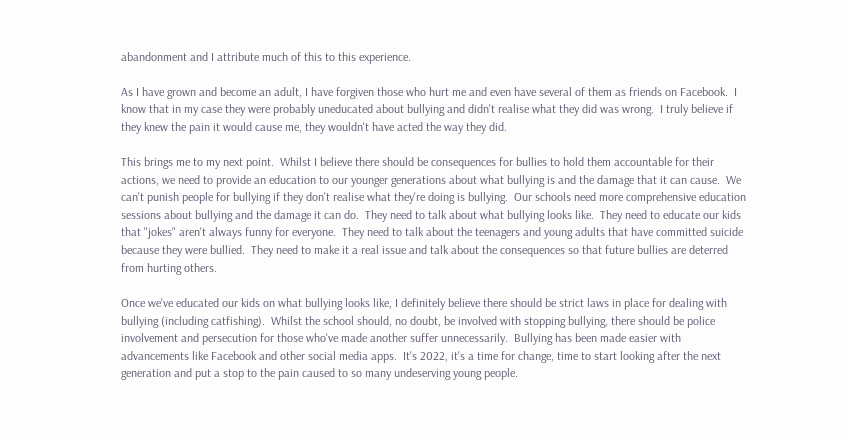abandonment and I attribute much of this to this experience.

As I have grown and become an adult, I have forgiven those who hurt me and even have several of them as friends on Facebook.  I know that in my case they were probably uneducated about bullying and didn't realise what they did was wrong.  I truly believe if they knew the pain it would cause me, they wouldn't have acted the way they did.

This brings me to my next point.  Whilst I believe there should be consequences for bullies to hold them accountable for their actions, we need to provide an education to our younger generations about what bullying is and the damage that it can cause.  We can't punish people for bullying if they don't realise what they're doing is bullying.  Our schools need more comprehensive education sessions about bullying and the damage it can do.  They need to talk about what bullying looks like.  They need to educate our kids that "jokes" aren't always funny for everyone.  They need to talk about the teenagers and young adults that have committed suicide because they were bullied.  They need to make it a real issue and talk about the consequences so that future bullies are deterred from hurting others.

Once we've educated our kids on what bullying looks like, I definitely believe there should be strict laws in place for dealing with bullying (including catfishing).  Whilst the school should, no doubt, be involved with stopping bullying, there should be police involvement and persecution for those who've made another suffer unnecessarily.  Bullying has been made easier with advancements like Facebook and other social media apps.  It's 2022, it's a time for change, time to start looking after the next generation and put a stop to the pain caused to so many undeserving young people.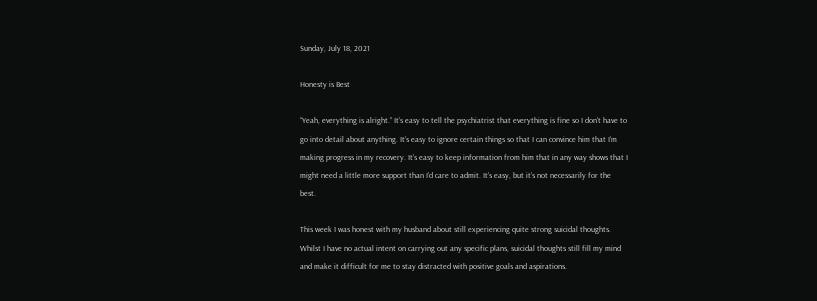Sunday, July 18, 2021

Honesty is Best

“Yeah, everything is alright.” It’s easy to tell the psychiatrist that everything is fine so I don’t have to go into detail about anything. It’s easy to ignore certain things so that I can convince him that I’m making progress in my recovery. It’s easy to keep information from him that in any way shows that I might need a little more support than I’d care to admit. It’s easy, but it’s not necessarily for the best.

This week I was honest with my husband about still experiencing quite strong suicidal thoughts. Whilst I have no actual intent on carrying out any specific plans, suicidal thoughts still fill my mind and make it difficult for me to stay distracted with positive goals and aspirations.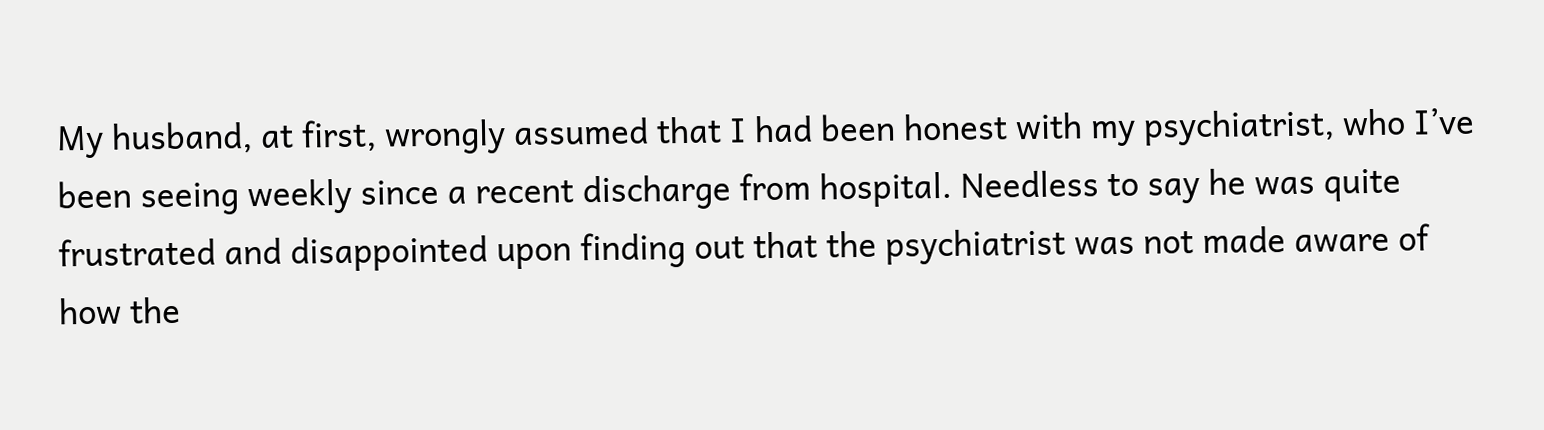My husband, at first, wrongly assumed that I had been honest with my psychiatrist, who I’ve been seeing weekly since a recent discharge from hospital. Needless to say he was quite frustrated and disappointed upon finding out that the psychiatrist was not made aware of how the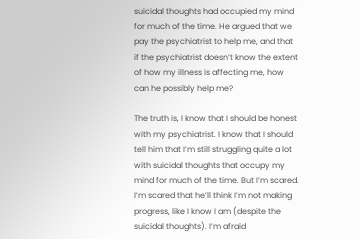suicidal thoughts had occupied my mind for much of the time. He argued that we pay the psychiatrist to help me, and that if the psychiatrist doesn’t know the extent of how my illness is affecting me, how can he possibly help me?

The truth is, I know that I should be honest with my psychiatrist. I know that I should tell him that I’m still struggling quite a lot with suicidal thoughts that occupy my mind for much of the time. But I’m scared. I’m scared that he’ll think I’m not making progress, like I know I am (despite the suicidal thoughts). I’m afraid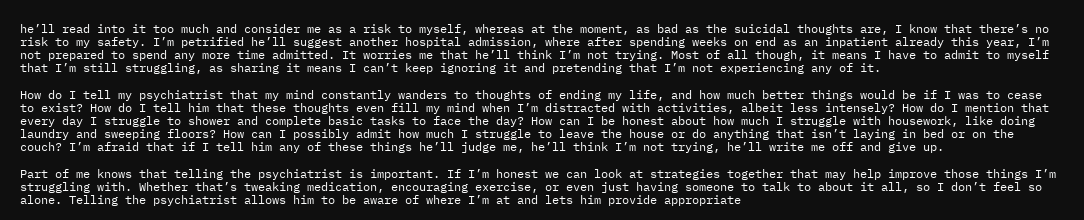he’ll read into it too much and consider me as a risk to myself, whereas at the moment, as bad as the suicidal thoughts are, I know that there’s no risk to my safety. I’m petrified he’ll suggest another hospital admission, where after spending weeks on end as an inpatient already this year, I’m not prepared to spend any more time admitted. It worries me that he’ll think I’m not trying. Most of all though, it means I have to admit to myself that I’m still struggling, as sharing it means I can’t keep ignoring it and pretending that I’m not experiencing any of it.

How do I tell my psychiatrist that my mind constantly wanders to thoughts of ending my life, and how much better things would be if I was to cease to exist? How do I tell him that these thoughts even fill my mind when I’m distracted with activities, albeit less intensely? How do I mention that every day I struggle to shower and complete basic tasks to face the day? How can I be honest about how much I struggle with housework, like doing laundry and sweeping floors? How can I possibly admit how much I struggle to leave the house or do anything that isn’t laying in bed or on the couch? I’m afraid that if I tell him any of these things he’ll judge me, he’ll think I’m not trying, he’ll write me off and give up.

Part of me knows that telling the psychiatrist is important. If I’m honest we can look at strategies together that may help improve those things I’m struggling with. Whether that’s tweaking medication, encouraging exercise, or even just having someone to talk to about it all, so I don’t feel so alone. Telling the psychiatrist allows him to be aware of where I’m at and lets him provide appropriate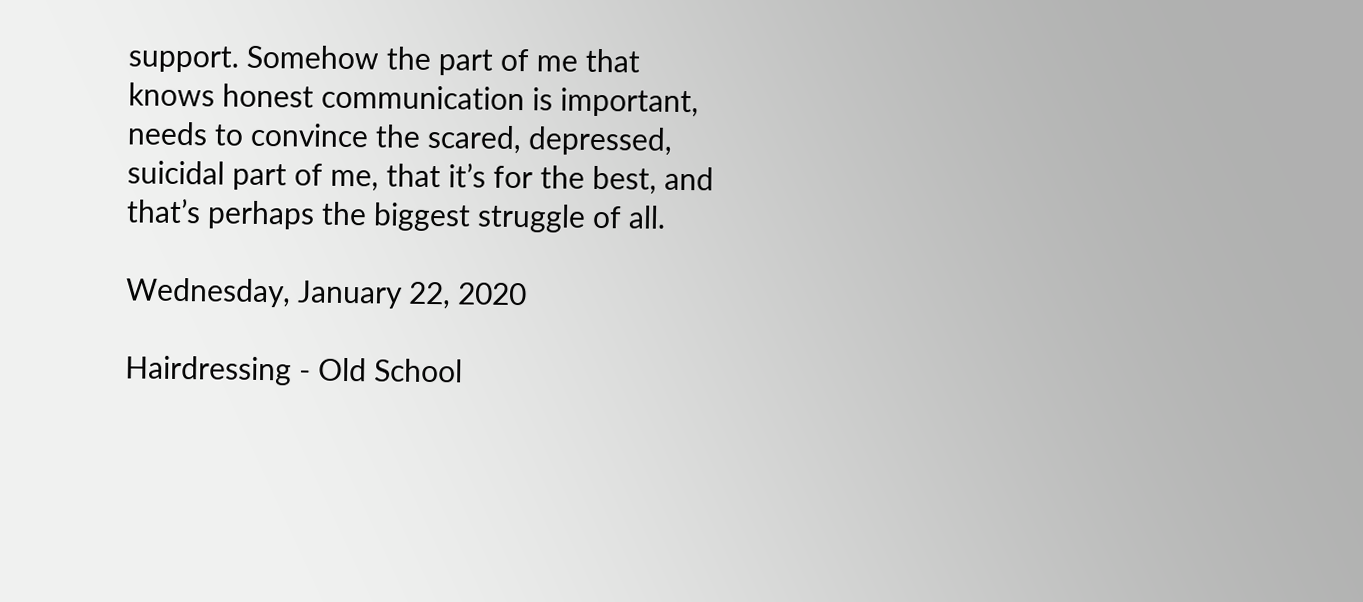support. Somehow the part of me that knows honest communication is important, needs to convince the scared, depressed, suicidal part of me, that it’s for the best, and that’s perhaps the biggest struggle of all.

Wednesday, January 22, 2020

Hairdressing - Old School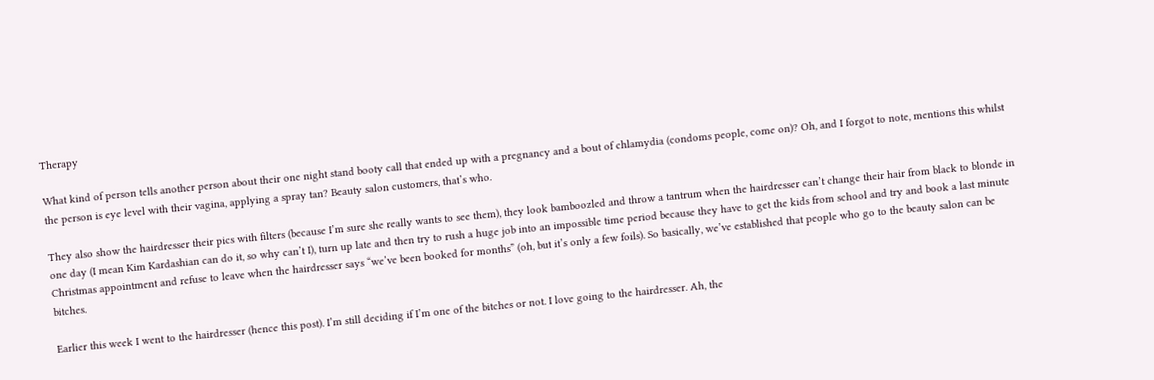Therapy

What kind of person tells another person about their one night stand booty call that ended up with a pregnancy and a bout of chlamydia (condoms people, come on)? Oh, and I forgot to note, mentions this whilst the person is eye level with their vagina, applying a spray tan? Beauty salon customers, that’s who.

They also show the hairdresser their pics with filters (because I’m sure she really wants to see them), they look bamboozled and throw a tantrum when the hairdresser can’t change their hair from black to blonde in one day (I mean Kim Kardashian can do it, so why can’t I), turn up late and then try to rush a huge job into an impossible time period because they have to get the kids from school and try and book a last minute Christmas appointment and refuse to leave when the hairdresser says “we’ve been booked for months” (oh, but it’s only a few foils). So basically, we’ve established that people who go to the beauty salon can be bitches.

Earlier this week I went to the hairdresser (hence this post). I’m still deciding if I’m one of the bitches or not. I love going to the hairdresser. Ah, the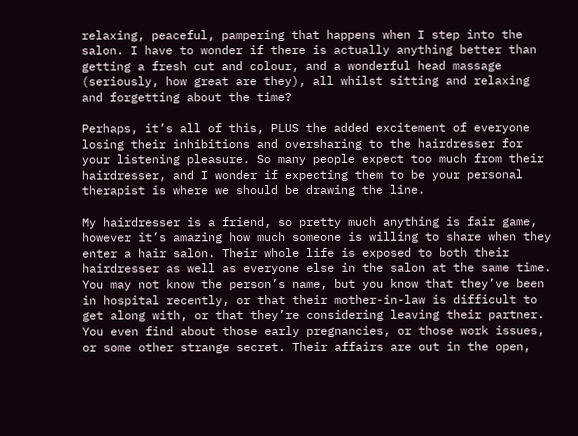relaxing, peaceful, pampering that happens when I step into the salon. I have to wonder if there is actually anything better than getting a fresh cut and colour, and a wonderful head massage (seriously, how great are they), all whilst sitting and relaxing and forgetting about the time?

Perhaps, it’s all of this, PLUS the added excitement of everyone losing their inhibitions and oversharing to the hairdresser for your listening pleasure. So many people expect too much from their hairdresser, and I wonder if expecting them to be your personal therapist is where we should be drawing the line.

My hairdresser is a friend, so pretty much anything is fair game, however it’s amazing how much someone is willing to share when they enter a hair salon. Their whole life is exposed to both their hairdresser as well as everyone else in the salon at the same time. You may not know the person’s name, but you know that they’ve been in hospital recently, or that their mother-in-law is difficult to get along with, or that they’re considering leaving their partner. You even find about those early pregnancies, or those work issues, or some other strange secret. Their affairs are out in the open,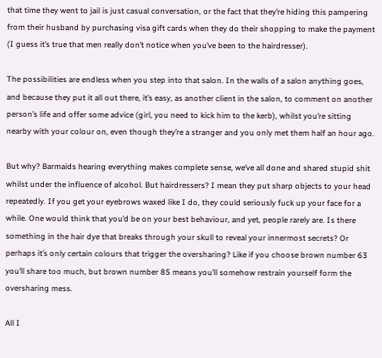that time they went to jail is just casual conversation, or the fact that they’re hiding this pampering from their husband by purchasing visa gift cards when they do their shopping to make the payment (I guess it’s true that men really don’t notice when you’ve been to the hairdresser).

The possibilities are endless when you step into that salon. In the walls of a salon anything goes, and because they put it all out there, it’s easy, as another client in the salon, to comment on another person’s life and offer some advice (girl, you need to kick him to the kerb), whilst you’re sitting nearby with your colour on, even though they’re a stranger and you only met them half an hour ago.

But why? Barmaids hearing everything makes complete sense, we’ve all done and shared stupid shit whilst under the influence of alcohol. But hairdressers? I mean they put sharp objects to your head repeatedly. If you get your eyebrows waxed like I do, they could seriously fuck up your face for a while. One would think that you’d be on your best behaviour, and yet, people rarely are. Is there something in the hair dye that breaks through your skull to reveal your innermost secrets? Or perhaps it’s only certain colours that trigger the oversharing? Like if you choose brown number 63 you’ll share too much, but brown number 85 means you’ll somehow restrain yourself form the oversharing mess.

All I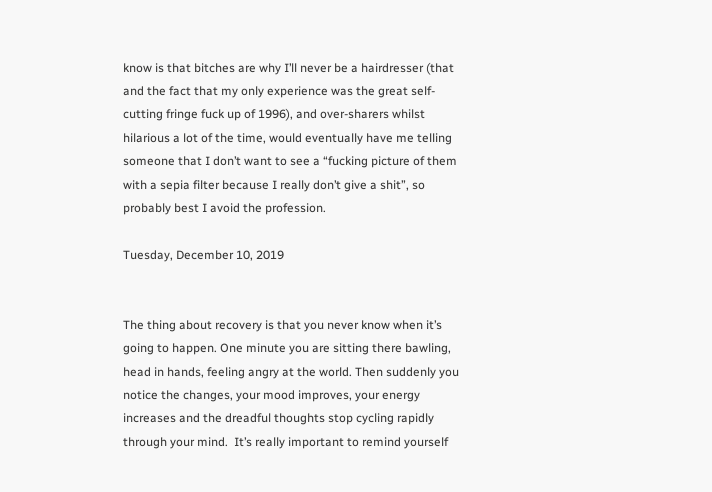know is that bitches are why I’ll never be a hairdresser (that and the fact that my only experience was the great self-cutting fringe fuck up of 1996), and over-sharers whilst hilarious a lot of the time, would eventually have me telling someone that I don’t want to see a “fucking picture of them with a sepia filter because I really don’t give a shit”, so probably best I avoid the profession.

Tuesday, December 10, 2019


The thing about recovery is that you never know when it’s going to happen. One minute you are sitting there bawling, head in hands, feeling angry at the world. Then suddenly you notice the changes, your mood improves, your energy increases and the dreadful thoughts stop cycling rapidly through your mind.  It’s really important to remind yourself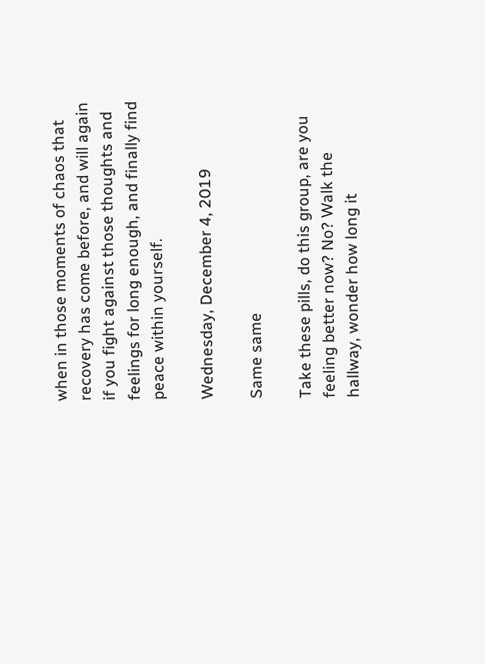when in those moments of chaos that recovery has come before, and will again if you fight against those thoughts and feelings for long enough, and finally find peace within yourself.

Wednesday, December 4, 2019

Same same

Take these pills, do this group, are you feeling better now? No? Walk the hallway, wonder how long it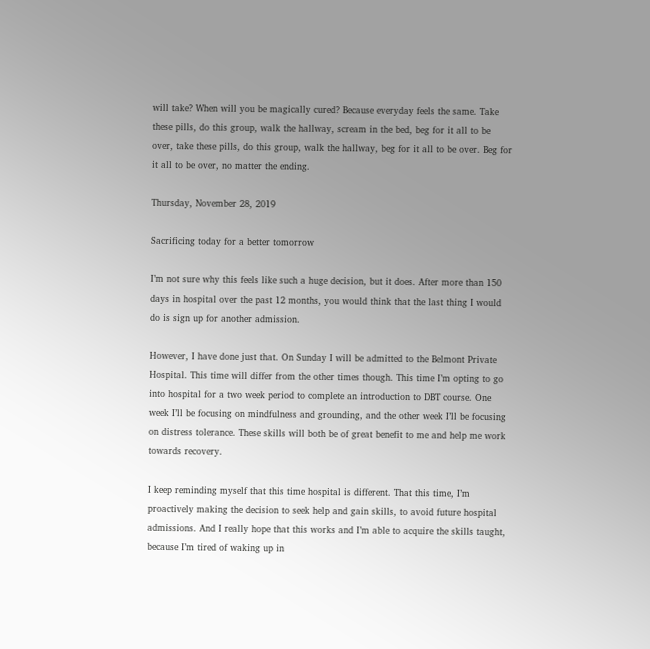will take? When will you be magically cured? Because everyday feels the same. Take these pills, do this group, walk the hallway, scream in the bed, beg for it all to be over, take these pills, do this group, walk the hallway, beg for it all to be over. Beg for it all to be over, no matter the ending.

Thursday, November 28, 2019

Sacrificing today for a better tomorrow

I’m not sure why this feels like such a huge decision, but it does. After more than 150 days in hospital over the past 12 months, you would think that the last thing I would do is sign up for another admission.

However, I have done just that. On Sunday I will be admitted to the Belmont Private Hospital. This time will differ from the other times though. This time I’m opting to go into hospital for a two week period to complete an introduction to DBT course. One week I’ll be focusing on mindfulness and grounding, and the other week I’ll be focusing on distress tolerance. These skills will both be of great benefit to me and help me work towards recovery.

I keep reminding myself that this time hospital is different. That this time, I’m proactively making the decision to seek help and gain skills, to avoid future hospital admissions. And I really hope that this works and I’m able to acquire the skills taught, because I’m tired of waking up in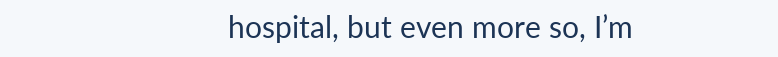hospital, but even more so, I’m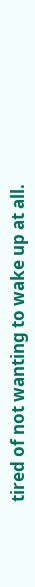tired of not wanting to wake up at all.